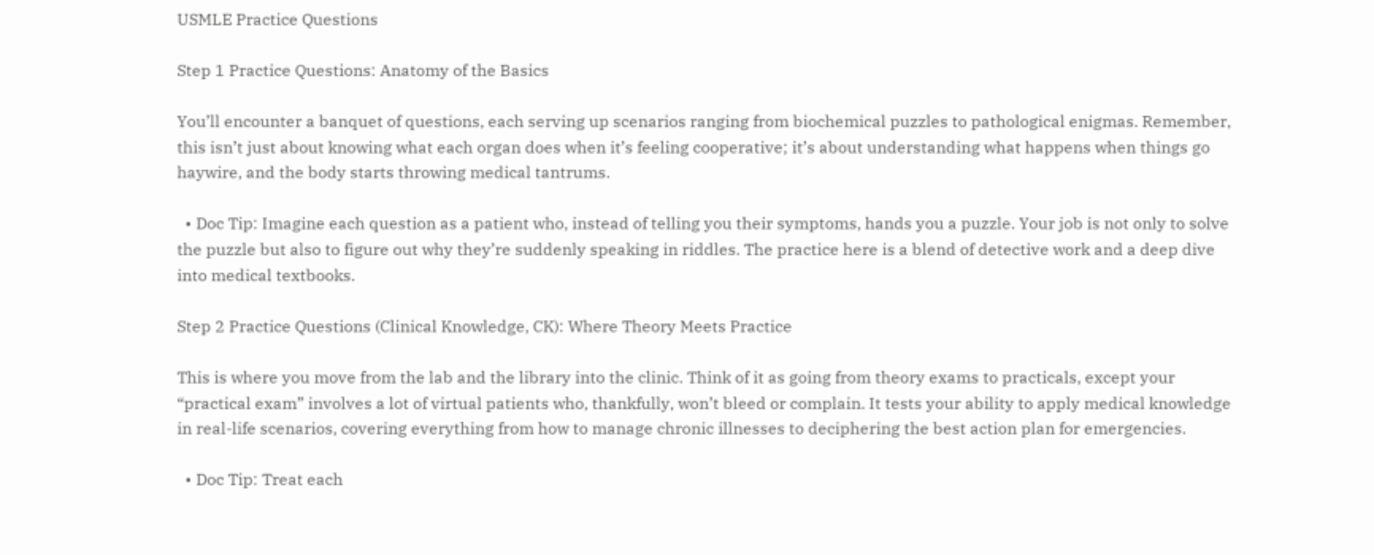USMLE Practice Questions

Step 1 Practice Questions: Anatomy of the Basics

You’ll encounter a banquet of questions, each serving up scenarios ranging from biochemical puzzles to pathological enigmas. Remember, this isn’t just about knowing what each organ does when it’s feeling cooperative; it’s about understanding what happens when things go haywire, and the body starts throwing medical tantrums.

  • Doc Tip: Imagine each question as a patient who, instead of telling you their symptoms, hands you a puzzle. Your job is not only to solve the puzzle but also to figure out why they’re suddenly speaking in riddles. The practice here is a blend of detective work and a deep dive into medical textbooks.

Step 2 Practice Questions (Clinical Knowledge, CK): Where Theory Meets Practice

This is where you move from the lab and the library into the clinic. Think of it as going from theory exams to practicals, except your “practical exam” involves a lot of virtual patients who, thankfully, won’t bleed or complain. It tests your ability to apply medical knowledge in real-life scenarios, covering everything from how to manage chronic illnesses to deciphering the best action plan for emergencies.

  • Doc Tip: Treat each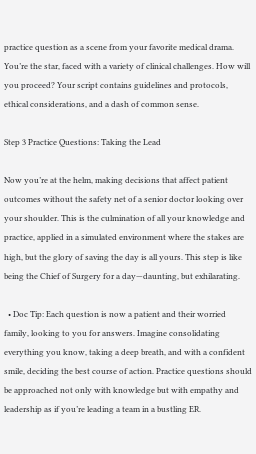practice question as a scene from your favorite medical drama. You’re the star, faced with a variety of clinical challenges. How will you proceed? Your script contains guidelines and protocols, ethical considerations, and a dash of common sense.

Step 3 Practice Questions: Taking the Lead

Now you’re at the helm, making decisions that affect patient outcomes without the safety net of a senior doctor looking over your shoulder. This is the culmination of all your knowledge and practice, applied in a simulated environment where the stakes are high, but the glory of saving the day is all yours. This step is like being the Chief of Surgery for a day—daunting, but exhilarating.

  • Doc Tip: Each question is now a patient and their worried family, looking to you for answers. Imagine consolidating everything you know, taking a deep breath, and with a confident smile, deciding the best course of action. Practice questions should be approached not only with knowledge but with empathy and leadership as if you’re leading a team in a bustling ER.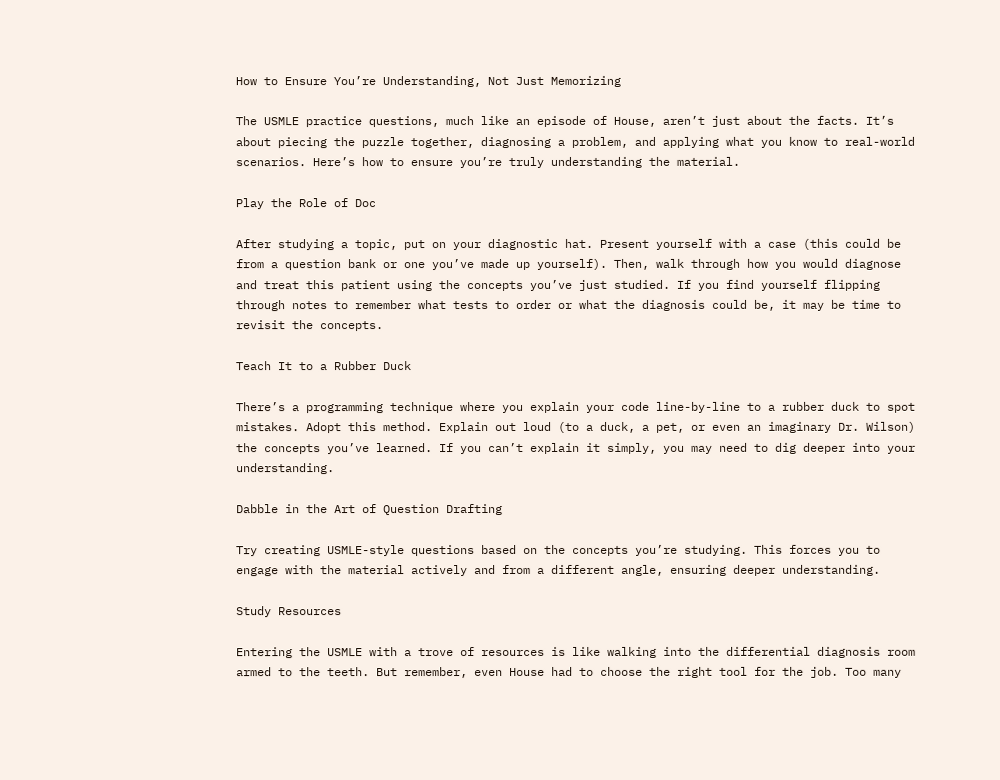How to Ensure You’re Understanding, Not Just Memorizing

The USMLE practice questions, much like an episode of House, aren’t just about the facts. It’s about piecing the puzzle together, diagnosing a problem, and applying what you know to real-world scenarios. Here’s how to ensure you’re truly understanding the material.

Play the Role of Doc

After studying a topic, put on your diagnostic hat. Present yourself with a case (this could be from a question bank or one you’ve made up yourself). Then, walk through how you would diagnose and treat this patient using the concepts you’ve just studied. If you find yourself flipping through notes to remember what tests to order or what the diagnosis could be, it may be time to revisit the concepts.

Teach It to a Rubber Duck

There’s a programming technique where you explain your code line-by-line to a rubber duck to spot mistakes. Adopt this method. Explain out loud (to a duck, a pet, or even an imaginary Dr. Wilson) the concepts you’ve learned. If you can’t explain it simply, you may need to dig deeper into your understanding.

Dabble in the Art of Question Drafting

Try creating USMLE-style questions based on the concepts you’re studying. This forces you to engage with the material actively and from a different angle, ensuring deeper understanding.

Study Resources

Entering the USMLE with a trove of resources is like walking into the differential diagnosis room armed to the teeth. But remember, even House had to choose the right tool for the job. Too many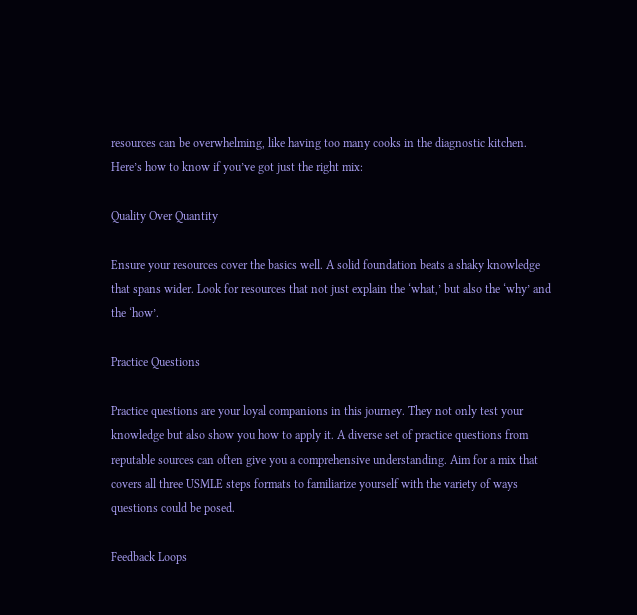resources can be overwhelming, like having too many cooks in the diagnostic kitchen. Here’s how to know if you’ve got just the right mix:

Quality Over Quantity

Ensure your resources cover the basics well. A solid foundation beats a shaky knowledge that spans wider. Look for resources that not just explain the ‘what,’ but also the ‘why’ and the ‘how’.

Practice Questions

Practice questions are your loyal companions in this journey. They not only test your knowledge but also show you how to apply it. A diverse set of practice questions from reputable sources can often give you a comprehensive understanding. Aim for a mix that covers all three USMLE steps formats to familiarize yourself with the variety of ways questions could be posed.

Feedback Loops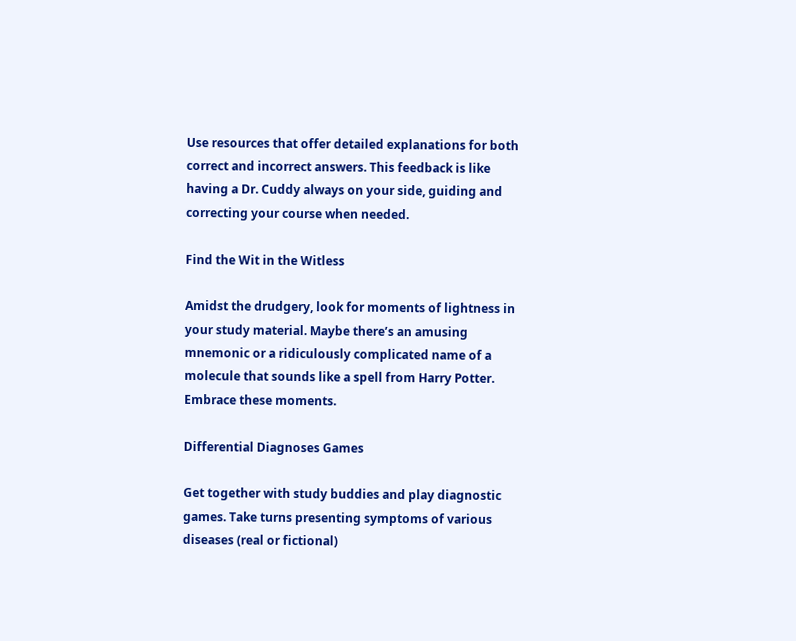Use resources that offer detailed explanations for both correct and incorrect answers. This feedback is like having a Dr. Cuddy always on your side, guiding and correcting your course when needed.

Find the Wit in the Witless

Amidst the drudgery, look for moments of lightness in your study material. Maybe there’s an amusing mnemonic or a ridiculously complicated name of a molecule that sounds like a spell from Harry Potter. Embrace these moments.

Differential Diagnoses Games

Get together with study buddies and play diagnostic games. Take turns presenting symptoms of various diseases (real or fictional)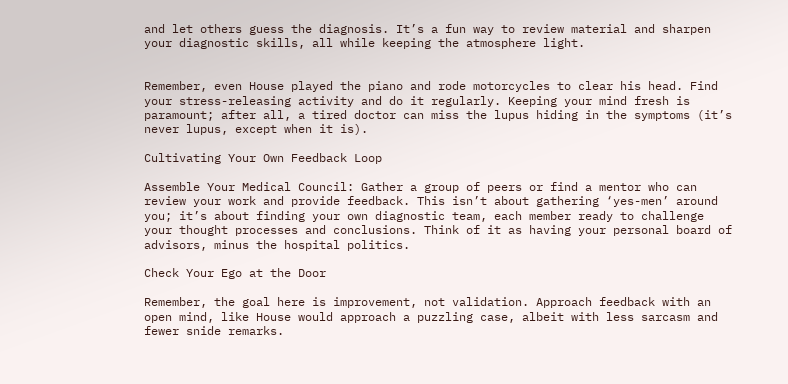and let others guess the diagnosis. It’s a fun way to review material and sharpen your diagnostic skills, all while keeping the atmosphere light.


Remember, even House played the piano and rode motorcycles to clear his head. Find your stress-releasing activity and do it regularly. Keeping your mind fresh is paramount; after all, a tired doctor can miss the lupus hiding in the symptoms (it’s never lupus, except when it is).

Cultivating Your Own Feedback Loop

Assemble Your Medical Council: Gather a group of peers or find a mentor who can review your work and provide feedback. This isn’t about gathering ‘yes-men’ around you; it’s about finding your own diagnostic team, each member ready to challenge your thought processes and conclusions. Think of it as having your personal board of advisors, minus the hospital politics.

Check Your Ego at the Door

Remember, the goal here is improvement, not validation. Approach feedback with an open mind, like House would approach a puzzling case, albeit with less sarcasm and fewer snide remarks.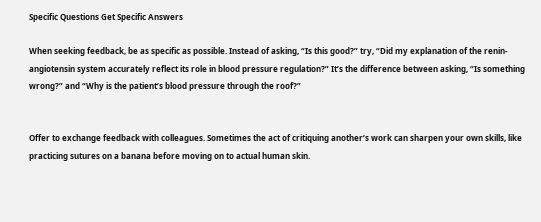Specific Questions Get Specific Answers

When seeking feedback, be as specific as possible. Instead of asking, “Is this good?” try, “Did my explanation of the renin-angiotensin system accurately reflect its role in blood pressure regulation?” It’s the difference between asking, “Is something wrong?” and “Why is the patient’s blood pressure through the roof?”


Offer to exchange feedback with colleagues. Sometimes the act of critiquing another’s work can sharpen your own skills, like practicing sutures on a banana before moving on to actual human skin.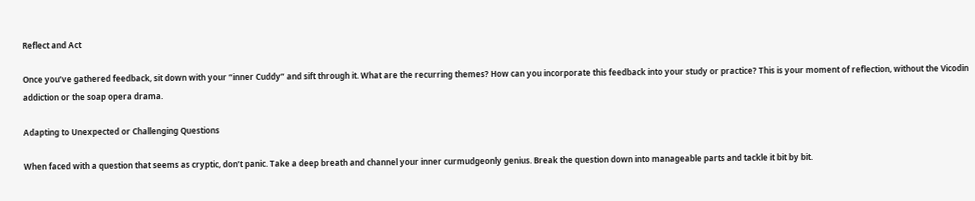Reflect and Act

Once you’ve gathered feedback, sit down with your “inner Cuddy” and sift through it. What are the recurring themes? How can you incorporate this feedback into your study or practice? This is your moment of reflection, without the Vicodin addiction or the soap opera drama.

Adapting to Unexpected or Challenging Questions

When faced with a question that seems as cryptic, don’t panic. Take a deep breath and channel your inner curmudgeonly genius. Break the question down into manageable parts and tackle it bit by bit.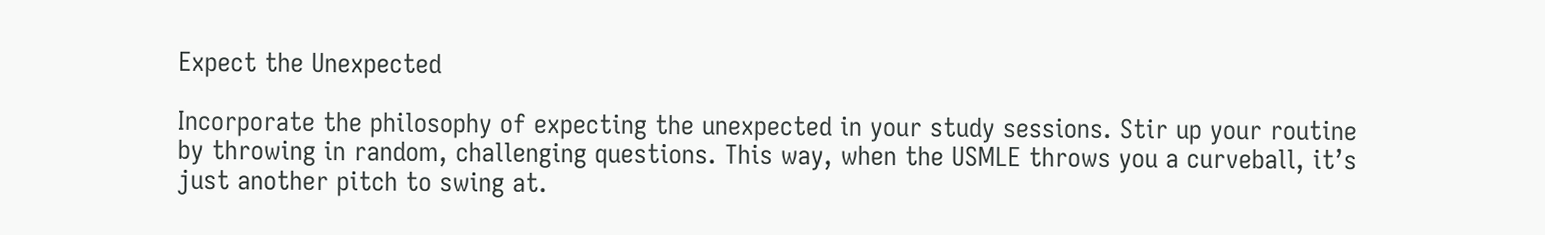Expect the Unexpected

Incorporate the philosophy of expecting the unexpected in your study sessions. Stir up your routine by throwing in random, challenging questions. This way, when the USMLE throws you a curveball, it’s just another pitch to swing at.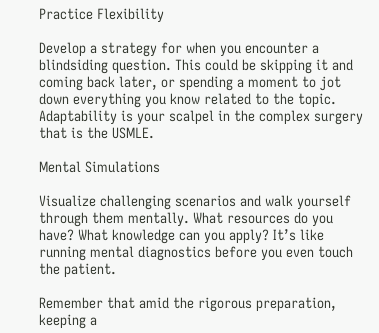Practice Flexibility

Develop a strategy for when you encounter a blindsiding question. This could be skipping it and coming back later, or spending a moment to jot down everything you know related to the topic. Adaptability is your scalpel in the complex surgery that is the USMLE.

Mental Simulations

Visualize challenging scenarios and walk yourself through them mentally. What resources do you have? What knowledge can you apply? It’s like running mental diagnostics before you even touch the patient.

Remember that amid the rigorous preparation, keeping a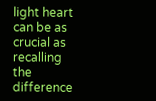light heart can be as crucial as recalling the difference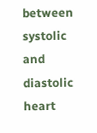between systolic and diastolic heart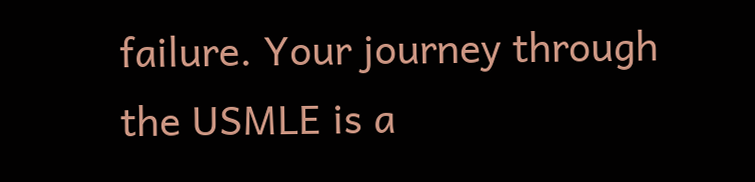failure. Your journey through the USMLE is a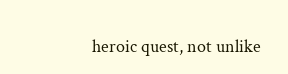heroic quest, not unlike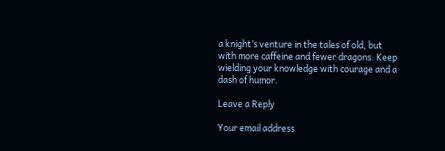a knight’s venture in the tales of old, but with more caffeine and fewer dragons. Keep wielding your knowledge with courage and a dash of humor.

Leave a Reply

Your email address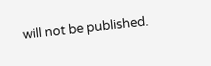will not be published.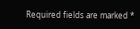Required fields are marked *